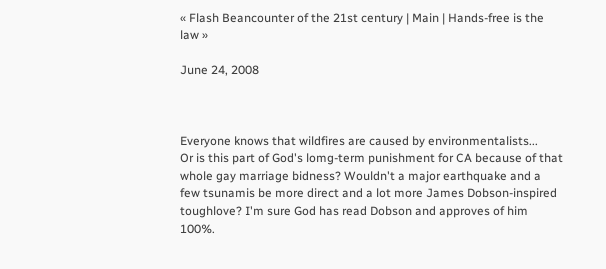« Flash Beancounter of the 21st century | Main | Hands-free is the law »

June 24, 2008



Everyone knows that wildfires are caused by environmentalists...
Or is this part of God's lomg-term punishment for CA because of that whole gay marriage bidness? Wouldn't a major earthquake and a few tsunamis be more direct and a lot more James Dobson-inspired toughlove? I'm sure God has read Dobson and approves of him 100%.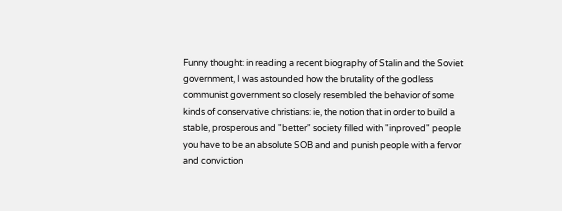Funny thought: in reading a recent biography of Stalin and the Soviet government, I was astounded how the brutality of the godless communist government so closely resembled the behavior of some kinds of conservative christians: ie, the notion that in order to build a stable, prosperous and "better" society filled with "inproved" people you have to be an absolute SOB and and punish people with a fervor and conviction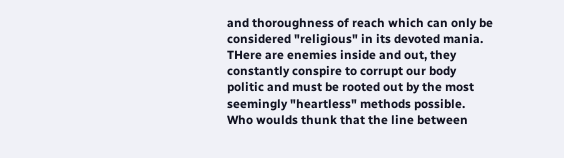and thoroughness of reach which can only be considered "religious" in its devoted mania. THere are enemies inside and out, they constantly conspire to corrupt our body politic and must be rooted out by the most seemingly "heartless" methods possible.
Who woulds thunk that the line between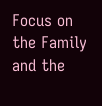Focus on the Family and the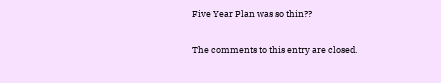Five Year Plan was so thin??

The comments to this entry are closed.